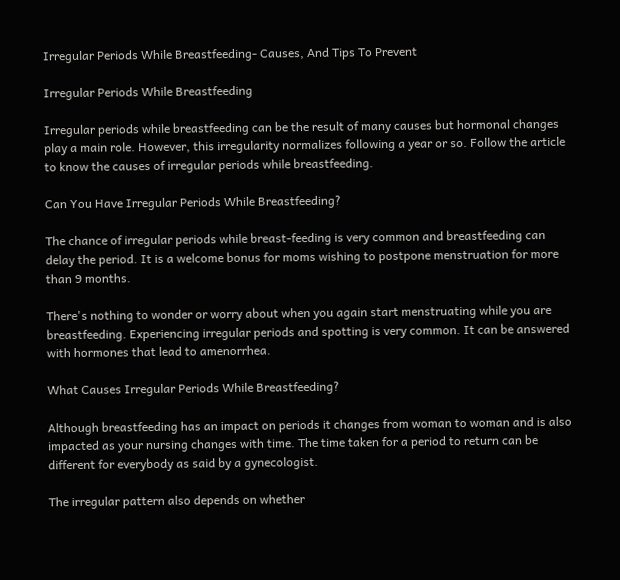Irregular Periods While Breastfeeding- Causes, And Tips To Prevent

Irregular Periods While Breastfeeding

Irregular periods while breastfeeding can be the result of many causes but hormonal changes play a main role. However, this irregularity normalizes following a year or so. Follow the article to know the causes of irregular periods while breastfeeding.

Can You Have Irregular Periods While Breastfeeding?

The chance of irregular periods while breast-feeding is very common and breastfeeding can delay the period. It is a welcome bonus for moms wishing to postpone menstruation for more than 9 months.

There's nothing to wonder or worry about when you again start menstruating while you are breastfeeding. Experiencing irregular periods and spotting is very common. It can be answered with hormones that lead to amenorrhea.

What Causes Irregular Periods While Breastfeeding?

Although breastfeeding has an impact on periods it changes from woman to woman and is also impacted as your nursing changes with time. The time taken for a period to return can be different for everybody as said by a gynecologist.

The irregular pattern also depends on whether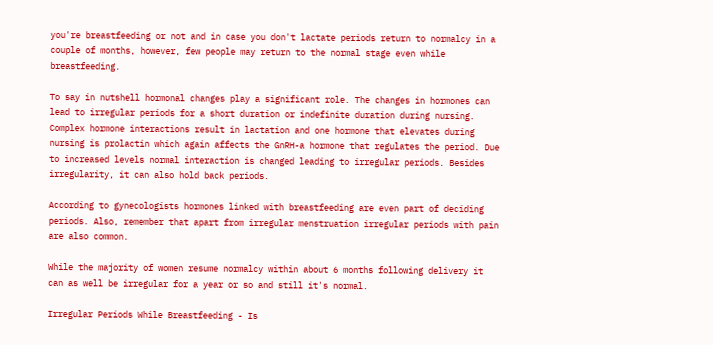you're breastfeeding or not and in case you don't lactate periods return to normalcy in a couple of months, however, few people may return to the normal stage even while breastfeeding.

To say in nutshell hormonal changes play a significant role. The changes in hormones can lead to irregular periods for a short duration or indefinite duration during nursing. Complex hormone interactions result in lactation and one hormone that elevates during nursing is prolactin which again affects the GnRH-a hormone that regulates the period. Due to increased levels normal interaction is changed leading to irregular periods. Besides irregularity, it can also hold back periods.

According to gynecologists hormones linked with breastfeeding are even part of deciding periods. Also, remember that apart from irregular menstruation irregular periods with pain are also common.

While the majority of women resume normalcy within about 6 months following delivery it can as well be irregular for a year or so and still it's normal.

Irregular Periods While Breastfeeding - Is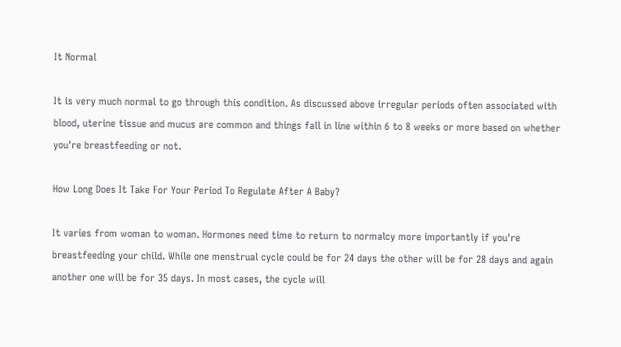It Normal

It is very much normal to go through this condition. As discussed above irregular periods often associated with blood, uterine tissue and mucus are common and things fall in line within 6 to 8 weeks or more based on whether you're breastfeeding or not.

How Long Does It Take For Your Period To Regulate After A Baby?

It varies from woman to woman. Hormones need time to return to normalcy more importantly if you're breastfeeding your child. While one menstrual cycle could be for 24 days the other will be for 28 days and again another one will be for 35 days. In most cases, the cycle will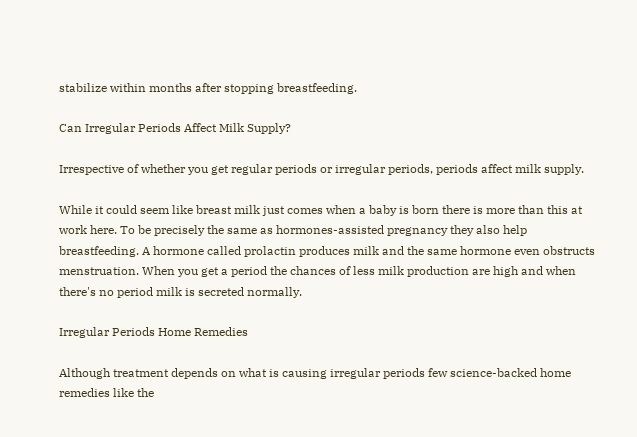stabilize within months after stopping breastfeeding.

Can Irregular Periods Affect Milk Supply?

Irrespective of whether you get regular periods or irregular periods, periods affect milk supply.

While it could seem like breast milk just comes when a baby is born there is more than this at work here. To be precisely the same as hormones-assisted pregnancy they also help breastfeeding. A hormone called prolactin produces milk and the same hormone even obstructs menstruation. When you get a period the chances of less milk production are high and when there's no period milk is secreted normally.

Irregular Periods Home Remedies

Although treatment depends on what is causing irregular periods few science-backed home remedies like the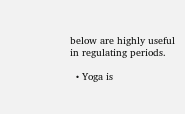below are highly useful in regulating periods.

  • Yoga is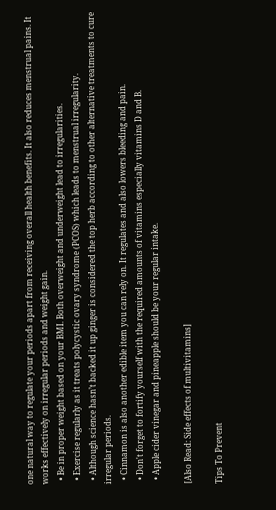one natural way to regulate your periods apart from receiving overall health benefits. It also reduces menstrual pains. It works effectively on irregular periods and weight gain.
  • Be in proper weight based on your BMI. Both overweight and underweight lead to irregularities.
  • Exercise regularly as it treats polycystic ovary syndrome (PCOS) which leads to menstrual irregularity.
  • Although science hasn’t backed it up ginger is considered the top herb according to other alternative treatments to cure irregular periods.
  • Cinnamon is also another edible item you can rely on. It regulates and also lowers bleeding and pain.
  • Don't forget to fortify yourself with the required amounts of vitamins especially vitamins D and B.
  • Apple cider vinegar and pineapple should be your regular intake.

[Also Read: Side effects of multivitamins]

Tips To Prevent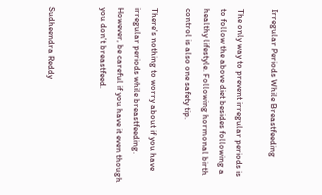Irregular Periods While Breastfeeding

The only way to prevent irregular periods is to follow the above diet besides following a healthy lifestyle. Following hormonal birth control is also one safety tip.

There's nothing to worry about if you have irregular periods while breastfeeding. However, be careful if you have it even though you don't breastfeed.


Sudheendra Reddy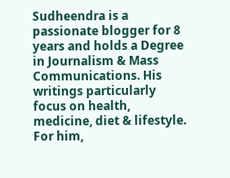Sudheendra is a passionate blogger for 8 years and holds a Degree in Journalism & Mass Communications. His writings particularly focus on health, medicine, diet & lifestyle. For him,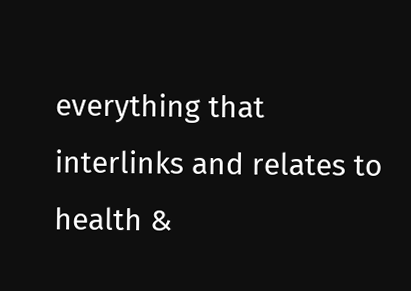everything that interlinks and relates to health &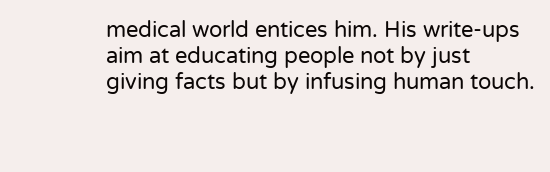medical world entices him. His write-ups aim at educating people not by just giving facts but by infusing human touch.